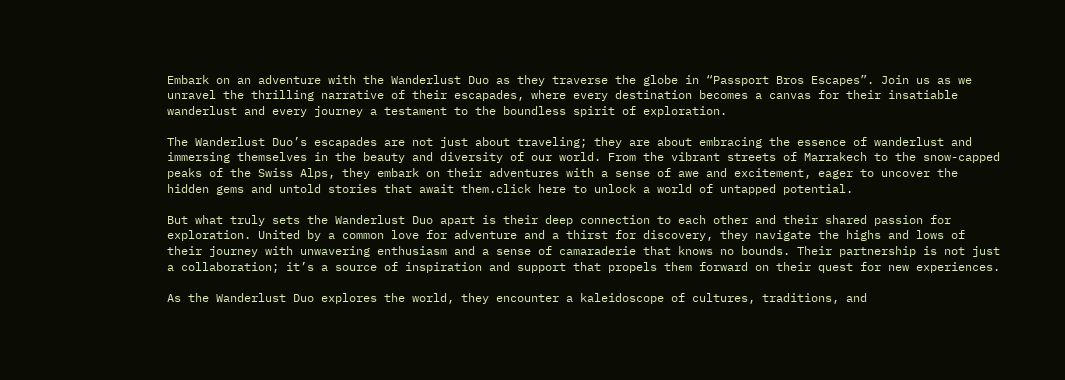Embark on an adventure with the Wanderlust Duo as they traverse the globe in “Passport Bros Escapes”. Join us as we unravel the thrilling narrative of their escapades, where every destination becomes a canvas for their insatiable wanderlust and every journey a testament to the boundless spirit of exploration.

The Wanderlust Duo’s escapades are not just about traveling; they are about embracing the essence of wanderlust and immersing themselves in the beauty and diversity of our world. From the vibrant streets of Marrakech to the snow-capped peaks of the Swiss Alps, they embark on their adventures with a sense of awe and excitement, eager to uncover the hidden gems and untold stories that await them.click here to unlock a world of untapped potential.

But what truly sets the Wanderlust Duo apart is their deep connection to each other and their shared passion for exploration. United by a common love for adventure and a thirst for discovery, they navigate the highs and lows of their journey with unwavering enthusiasm and a sense of camaraderie that knows no bounds. Their partnership is not just a collaboration; it’s a source of inspiration and support that propels them forward on their quest for new experiences.

As the Wanderlust Duo explores the world, they encounter a kaleidoscope of cultures, traditions, and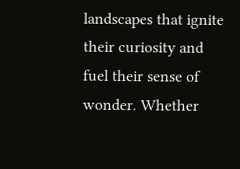landscapes that ignite their curiosity and fuel their sense of wonder. Whether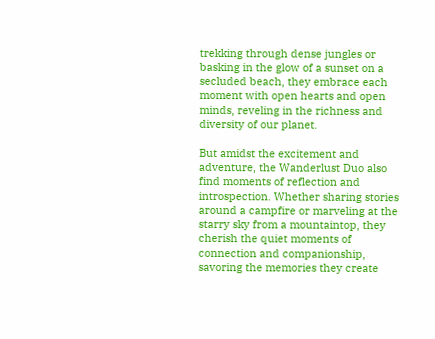trekking through dense jungles or basking in the glow of a sunset on a secluded beach, they embrace each moment with open hearts and open minds, reveling in the richness and diversity of our planet.

But amidst the excitement and adventure, the Wanderlust Duo also find moments of reflection and introspection. Whether sharing stories around a campfire or marveling at the starry sky from a mountaintop, they cherish the quiet moments of connection and companionship, savoring the memories they create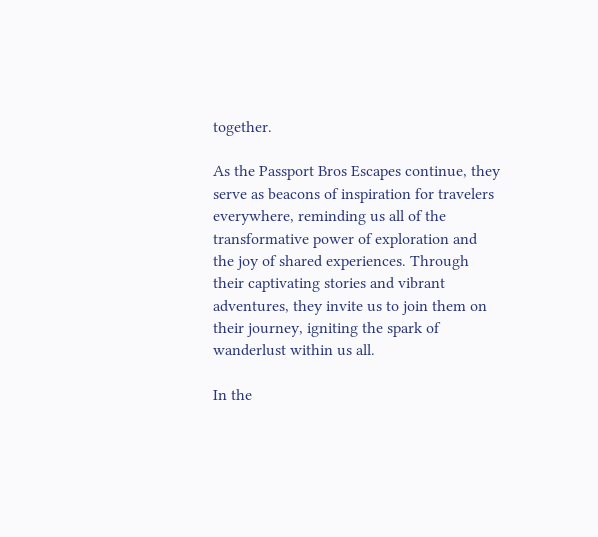together.

As the Passport Bros Escapes continue, they serve as beacons of inspiration for travelers everywhere, reminding us all of the transformative power of exploration and the joy of shared experiences. Through their captivating stories and vibrant adventures, they invite us to join them on their journey, igniting the spark of wanderlust within us all.

In the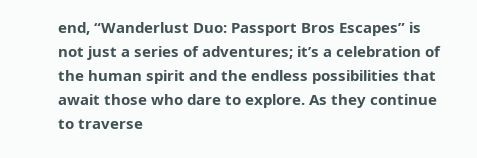end, “Wanderlust Duo: Passport Bros Escapes” is not just a series of adventures; it’s a celebration of the human spirit and the endless possibilities that await those who dare to explore. As they continue to traverse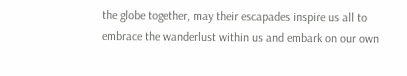the globe together, may their escapades inspire us all to embrace the wanderlust within us and embark on our own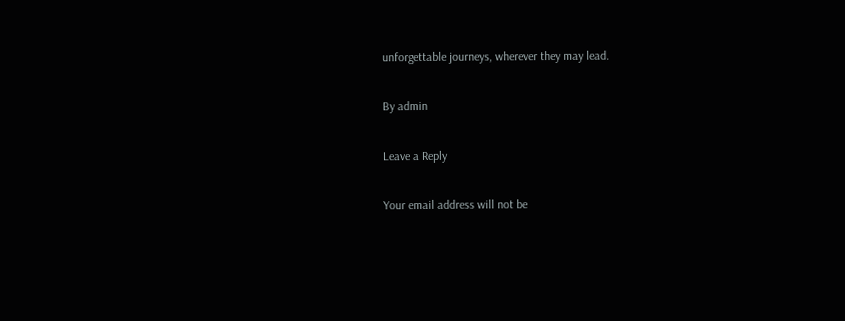unforgettable journeys, wherever they may lead.

By admin

Leave a Reply

Your email address will not be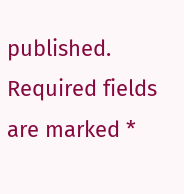published. Required fields are marked *